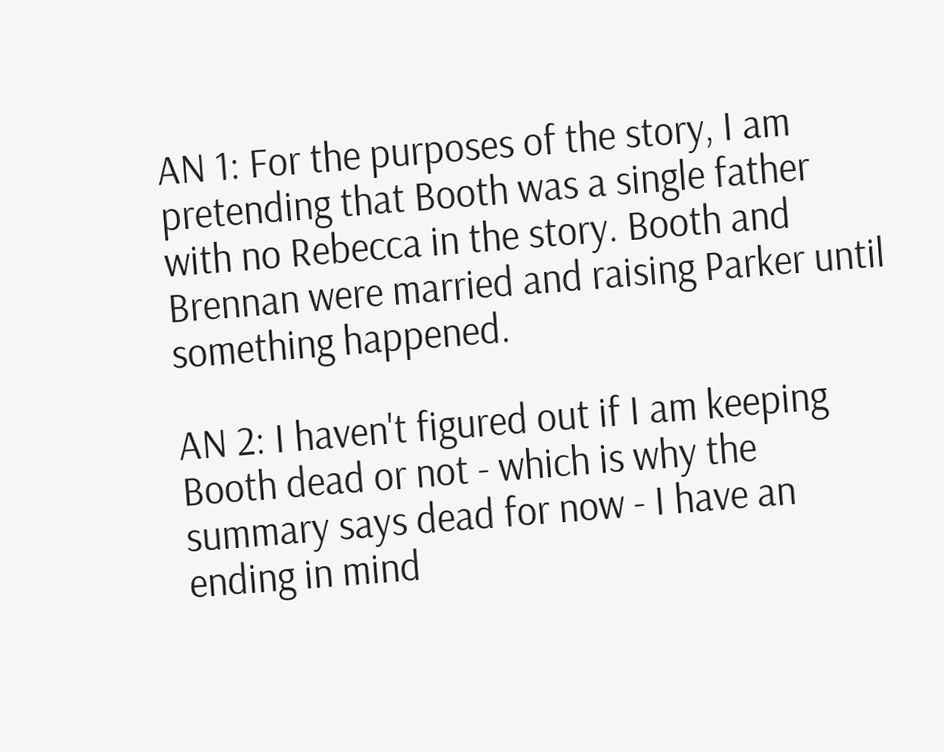AN 1: For the purposes of the story, I am pretending that Booth was a single father with no Rebecca in the story. Booth and Brennan were married and raising Parker until something happened.

AN 2: I haven't figured out if I am keeping Booth dead or not - which is why the summary says dead for now - I have an ending in mind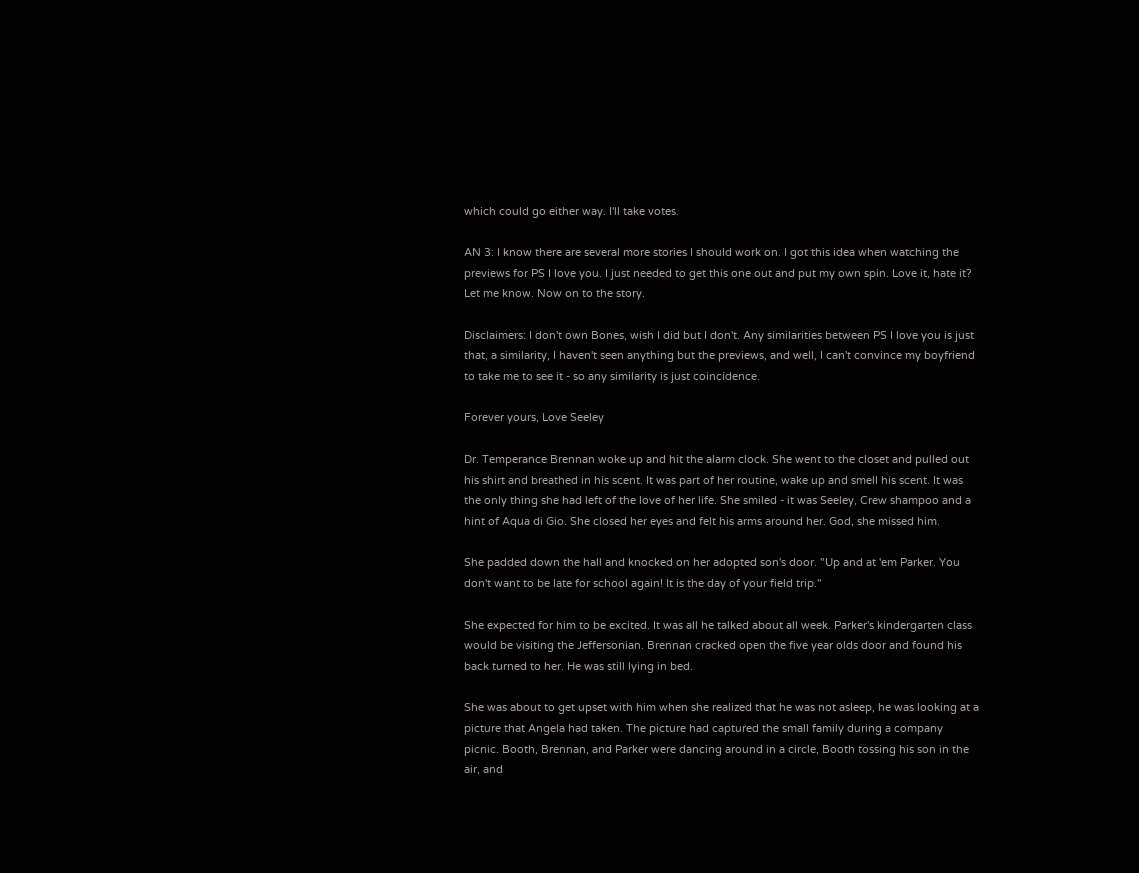which could go either way. I'll take votes.

AN 3: I know there are several more stories I should work on. I got this idea when watching the previews for PS I love you. I just needed to get this one out and put my own spin. Love it, hate it? Let me know. Now on to the story.

Disclaimers: I don't own Bones, wish I did but I don't. Any similarities between PS I love you is just that, a similarity, I haven't seen anything but the previews, and well, I can't convince my boyfriend to take me to see it - so any similarity is just coincidence.

Forever yours, Love Seeley

Dr. Temperance Brennan woke up and hit the alarm clock. She went to the closet and pulled out his shirt and breathed in his scent. It was part of her routine, wake up and smell his scent. It was the only thing she had left of the love of her life. She smiled - it was Seeley, Crew shampoo and a hint of Aqua di Gio. She closed her eyes and felt his arms around her. God, she missed him.

She padded down the hall and knocked on her adopted son's door. "Up and at 'em Parker. You don't want to be late for school again! It is the day of your field trip."

She expected for him to be excited. It was all he talked about all week. Parker's kindergarten class would be visiting the Jeffersonian. Brennan cracked open the five year olds door and found his back turned to her. He was still lying in bed.

She was about to get upset with him when she realized that he was not asleep, he was looking at a picture that Angela had taken. The picture had captured the small family during a company picnic. Booth, Brennan, and Parker were dancing around in a circle, Booth tossing his son in the air, and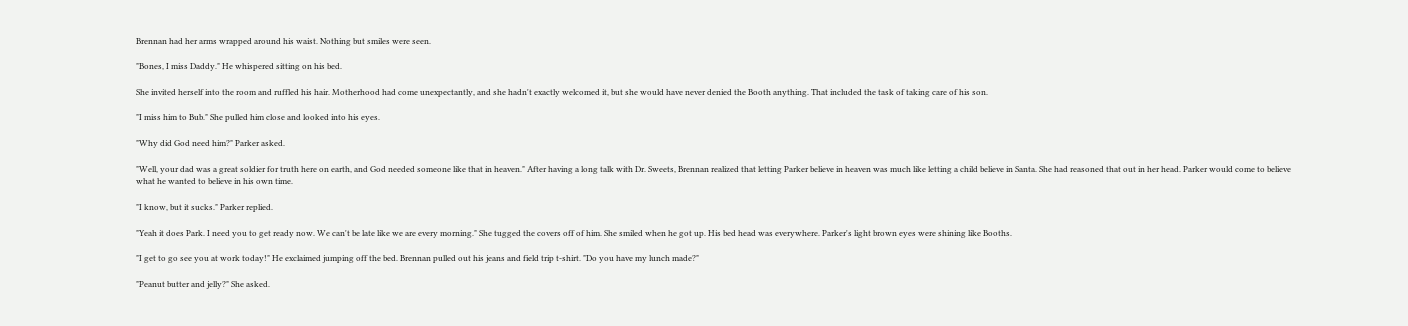Brennan had her arms wrapped around his waist. Nothing but smiles were seen.

"Bones, I miss Daddy." He whispered sitting on his bed.

She invited herself into the room and ruffled his hair. Motherhood had come unexpectantly, and she hadn't exactly welcomed it, but she would have never denied the Booth anything. That included the task of taking care of his son.

"I miss him to Bub." She pulled him close and looked into his eyes.

"Why did God need him?" Parker asked.

"Well, your dad was a great soldier for truth here on earth, and God needed someone like that in heaven." After having a long talk with Dr. Sweets, Brennan realized that letting Parker believe in heaven was much like letting a child believe in Santa. She had reasoned that out in her head. Parker would come to believe what he wanted to believe in his own time.

"I know, but it sucks." Parker replied.

"Yeah it does Park. I need you to get ready now. We can't be late like we are every morning." She tugged the covers off of him. She smiled when he got up. His bed head was everywhere. Parker's light brown eyes were shining like Booths.

"I get to go see you at work today!" He exclaimed jumping off the bed. Brennan pulled out his jeans and field trip t-shirt. "Do you have my lunch made?"

"Peanut butter and jelly?" She asked.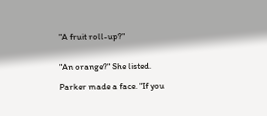"A fruit roll-up?"


"An orange?" She listed.

Parker made a face. "If you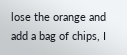lose the orange and add a bag of chips, I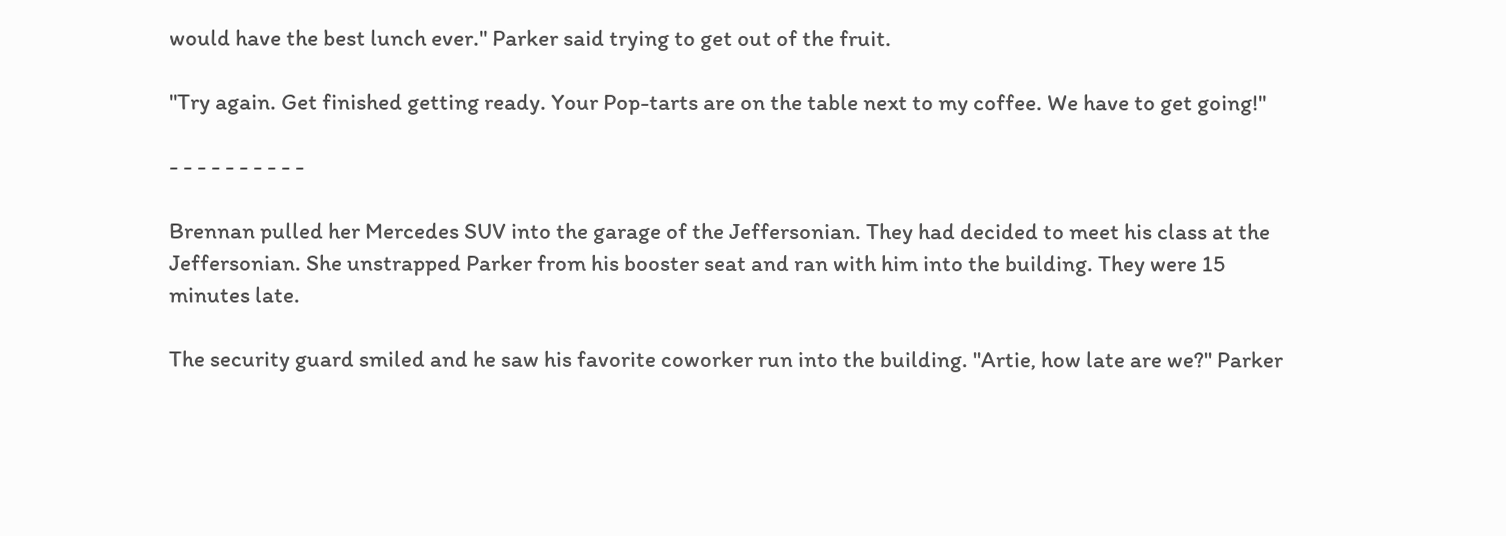would have the best lunch ever." Parker said trying to get out of the fruit.

"Try again. Get finished getting ready. Your Pop-tarts are on the table next to my coffee. We have to get going!"

- - - - - - - - - -

Brennan pulled her Mercedes SUV into the garage of the Jeffersonian. They had decided to meet his class at the Jeffersonian. She unstrapped Parker from his booster seat and ran with him into the building. They were 15 minutes late.

The security guard smiled and he saw his favorite coworker run into the building. "Artie, how late are we?" Parker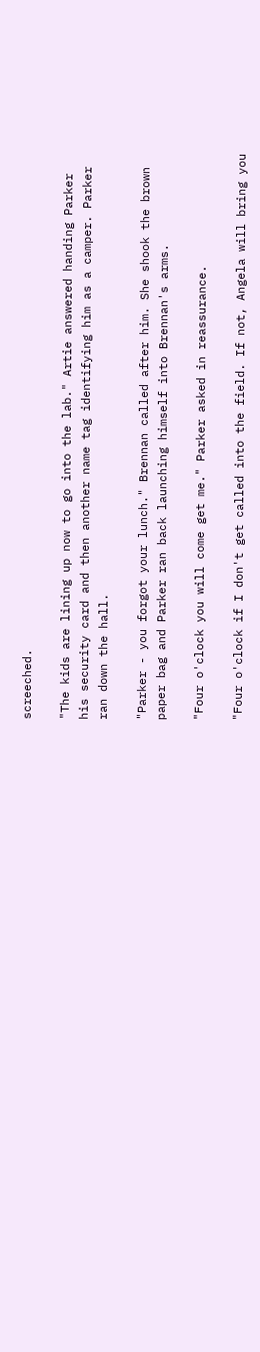screeched.

"The kids are lining up now to go into the lab." Artie answered handing Parker his security card and then another name tag identifying him as a camper. Parker ran down the hall.

"Parker - you forgot your lunch." Brennan called after him. She shook the brown paper bag and Parker ran back launching himself into Brennan's arms.

"Four o'clock you will come get me." Parker asked in reassurance.

"Four o'clock if I don't get called into the field. If not, Angela will bring you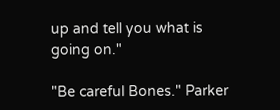up and tell you what is going on."

"Be careful Bones." Parker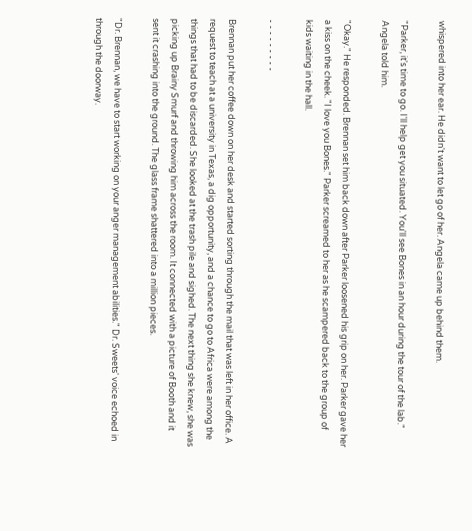whispered into her ear. He didn't want to let go of her. Angela came up behind them.

"Parker, it's time to go. I'll help get you situated. You'll see Bones in an hour during the tour of the lab." Angela told him.

"Okay." He responded. Brennan set him back down after Parker loosened his grip on her. Parker gave her a kiss on the cheek. "I love you Bones." Parker screamed to her as he scampered back to the group of kids waiting in the hall.

- - - - - - - - -

Brennan put her coffee down on her desk and started sorting through the mail that was left in her office. A request to teach at a university in Texas, a dig opportunity, and a chance to go to Africa were among the things that had to be discarded. She looked at the trash pile and sighed. The next thing she knew, she was picking up Brainy Smurf and throwing him across the room. It connected with a picture of Booth and it sent it crashing into the ground. The glass frame shattered into a million pieces.

"Dr. Brennan, we have to start working on your anger management abilities." Dr. Sweets' voice echoed in through the doorway.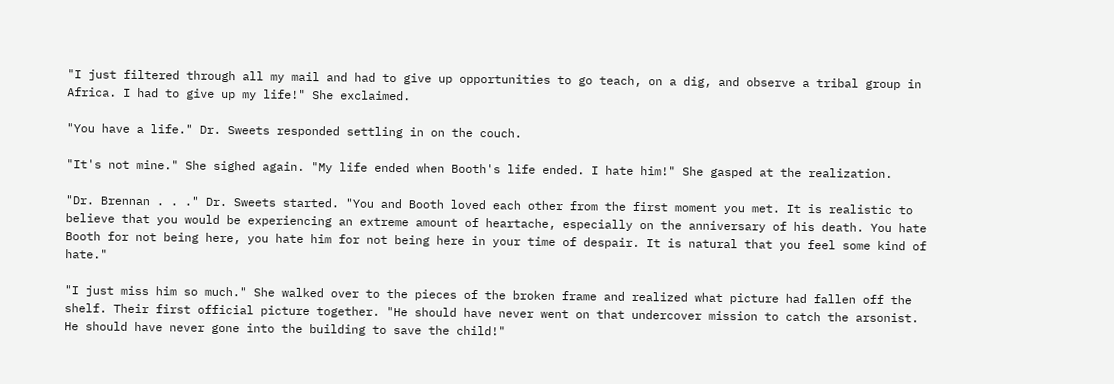"I just filtered through all my mail and had to give up opportunities to go teach, on a dig, and observe a tribal group in Africa. I had to give up my life!" She exclaimed.

"You have a life." Dr. Sweets responded settling in on the couch.

"It's not mine." She sighed again. "My life ended when Booth's life ended. I hate him!" She gasped at the realization.

"Dr. Brennan . . ." Dr. Sweets started. "You and Booth loved each other from the first moment you met. It is realistic to believe that you would be experiencing an extreme amount of heartache, especially on the anniversary of his death. You hate Booth for not being here, you hate him for not being here in your time of despair. It is natural that you feel some kind of hate."

"I just miss him so much." She walked over to the pieces of the broken frame and realized what picture had fallen off the shelf. Their first official picture together. "He should have never went on that undercover mission to catch the arsonist. He should have never gone into the building to save the child!"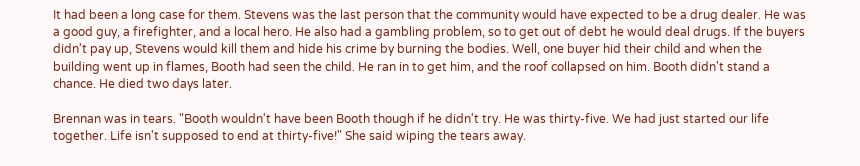It had been a long case for them. Stevens was the last person that the community would have expected to be a drug dealer. He was a good guy, a firefighter, and a local hero. He also had a gambling problem, so to get out of debt he would deal drugs. If the buyers didn't pay up, Stevens would kill them and hide his crime by burning the bodies. Well, one buyer hid their child and when the building went up in flames, Booth had seen the child. He ran in to get him, and the roof collapsed on him. Booth didn't stand a chance. He died two days later.

Brennan was in tears. "Booth wouldn't have been Booth though if he didn't try. He was thirty-five. We had just started our life together. Life isn't supposed to end at thirty-five!" She said wiping the tears away.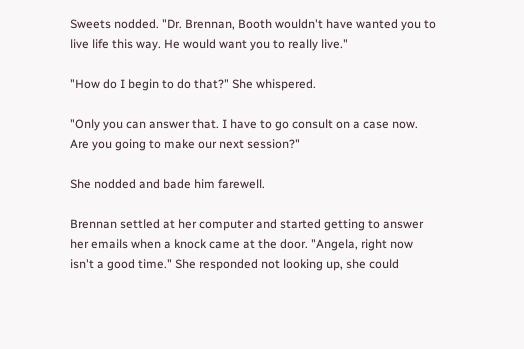Sweets nodded. "Dr. Brennan, Booth wouldn't have wanted you to live life this way. He would want you to really live."

"How do I begin to do that?" She whispered.

"Only you can answer that. I have to go consult on a case now. Are you going to make our next session?"

She nodded and bade him farewell.

Brennan settled at her computer and started getting to answer her emails when a knock came at the door. "Angela, right now isn't a good time." She responded not looking up, she could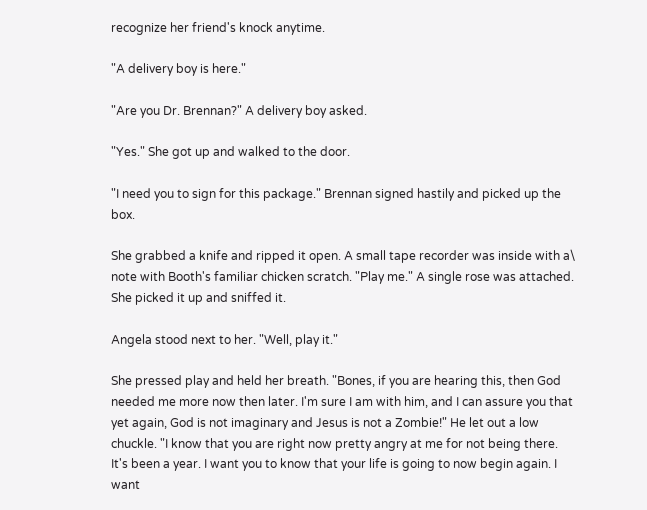recognize her friend's knock anytime.

"A delivery boy is here."

"Are you Dr. Brennan?" A delivery boy asked.

"Yes." She got up and walked to the door.

"I need you to sign for this package." Brennan signed hastily and picked up the box.

She grabbed a knife and ripped it open. A small tape recorder was inside with a\ note with Booth's familiar chicken scratch. "Play me." A single rose was attached. She picked it up and sniffed it.

Angela stood next to her. "Well, play it."

She pressed play and held her breath. "Bones, if you are hearing this, then God needed me more now then later. I'm sure I am with him, and I can assure you that yet again, God is not imaginary and Jesus is not a Zombie!" He let out a low chuckle. "I know that you are right now pretty angry at me for not being there. It's been a year. I want you to know that your life is going to now begin again. I want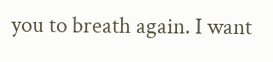you to breath again. I want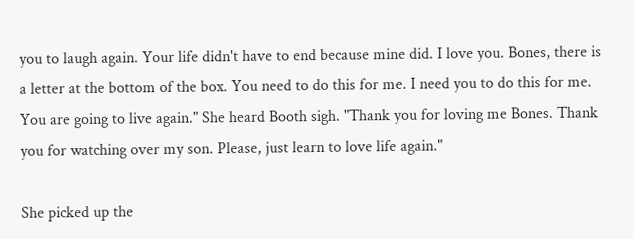you to laugh again. Your life didn't have to end because mine did. I love you. Bones, there is a letter at the bottom of the box. You need to do this for me. I need you to do this for me. You are going to live again." She heard Booth sigh. "Thank you for loving me Bones. Thank you for watching over my son. Please, just learn to love life again."

She picked up the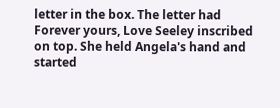letter in the box. The letter had Forever yours, Love Seeley inscribed on top. She held Angela's hand and started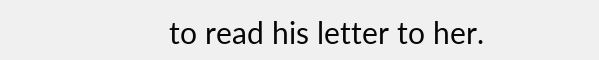to read his letter to her.